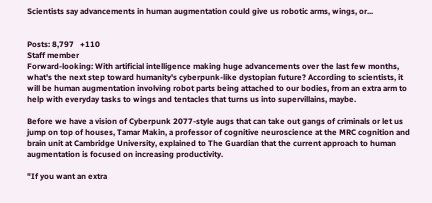Scientists say advancements in human augmentation could give us robotic arms, wings, or...


Posts: 8,797   +110
Staff member
Forward-looking: With artificial intelligence making huge advancements over the last few months, what's the next step toward humanity's cyberpunk-like dystopian future? According to scientists, it will be human augmentation involving robot parts being attached to our bodies, from an extra arm to help with everyday tasks to wings and tentacles that turns us into supervillains, maybe.

Before we have a vision of Cyberpunk 2077-style augs that can take out gangs of criminals or let us jump on top of houses, Tamar Makin, a professor of cognitive neuroscience at the MRC cognition and brain unit at Cambridge University, explained to The Guardian that the current approach to human augmentation is focused on increasing productivity.

"If you want an extra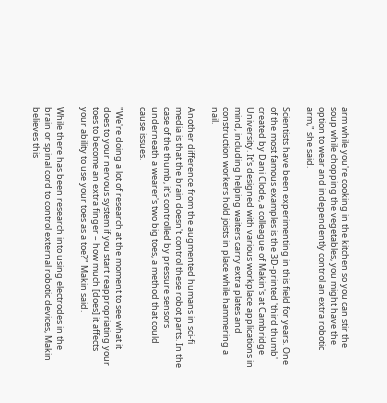arm while you're cooking in the kitchen so you can stir the soup while chopping the vegetables, you might have the option to wear and independently control an extra robotic arm," she said.

Scientists have been experimenting in this field for years. One of the most famous examples is the 3D-printed 'third thumb' created by Dani Clode, a colleague of Makin's at Cambridge University. It's designed with various workplace applications in mind, including helping waiters carry extra plates and construction workers hold joists in place while hammering a nail.

Another difference from the augmented humans in sci-fi media is that the brain doesn't control these robot parts. In the case of the thumb, it's controlled by pressure sensors underneath a wearer's two big toes, a method that could cause issues.

"We're doing a lot of research at the moment to see what it does to your nervous system if you start reappropriating your toes to become an extra finger – how much [does] it affects your ability to use your toes as a toe?" Makin said.

While there has been research into using electrodes in the brain or spinal cord to control external robotic devices, Makin believes this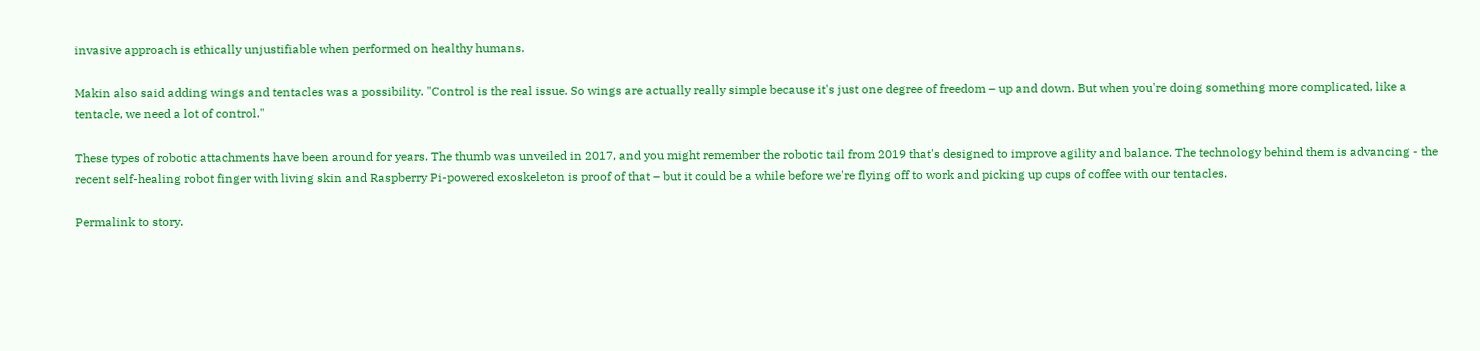invasive approach is ethically unjustifiable when performed on healthy humans.

Makin also said adding wings and tentacles was a possibility. "Control is the real issue. So wings are actually really simple because it's just one degree of freedom – up and down. But when you're doing something more complicated, like a tentacle, we need a lot of control."

These types of robotic attachments have been around for years. The thumb was unveiled in 2017, and you might remember the robotic tail from 2019 that's designed to improve agility and balance. The technology behind them is advancing - the recent self-healing robot finger with living skin and Raspberry Pi-powered exoskeleton is proof of that – but it could be a while before we're flying off to work and picking up cups of coffee with our tentacles.

Permalink to story.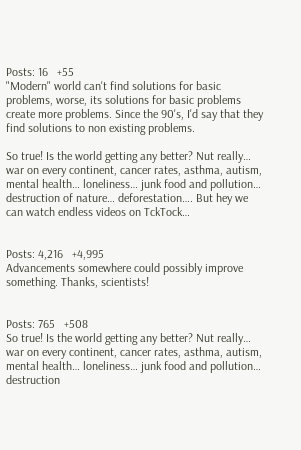Posts: 16   +55
"Modern" world can't find solutions for basic problems, worse, its solutions for basic problems create more problems. Since the 90's, I'd say that they find solutions to non existing problems.

So true! Is the world getting any better? Nut really… war on every continent, cancer rates, asthma, autism, mental health… loneliness… junk food and pollution… destruction of nature… deforestation…. But hey we can watch endless videos on TckTock…


Posts: 4,216   +4,995
Advancements somewhere could possibly improve something. Thanks, scientists!


Posts: 765   +508
So true! Is the world getting any better? Nut really… war on every continent, cancer rates, asthma, autism, mental health… loneliness… junk food and pollution… destruction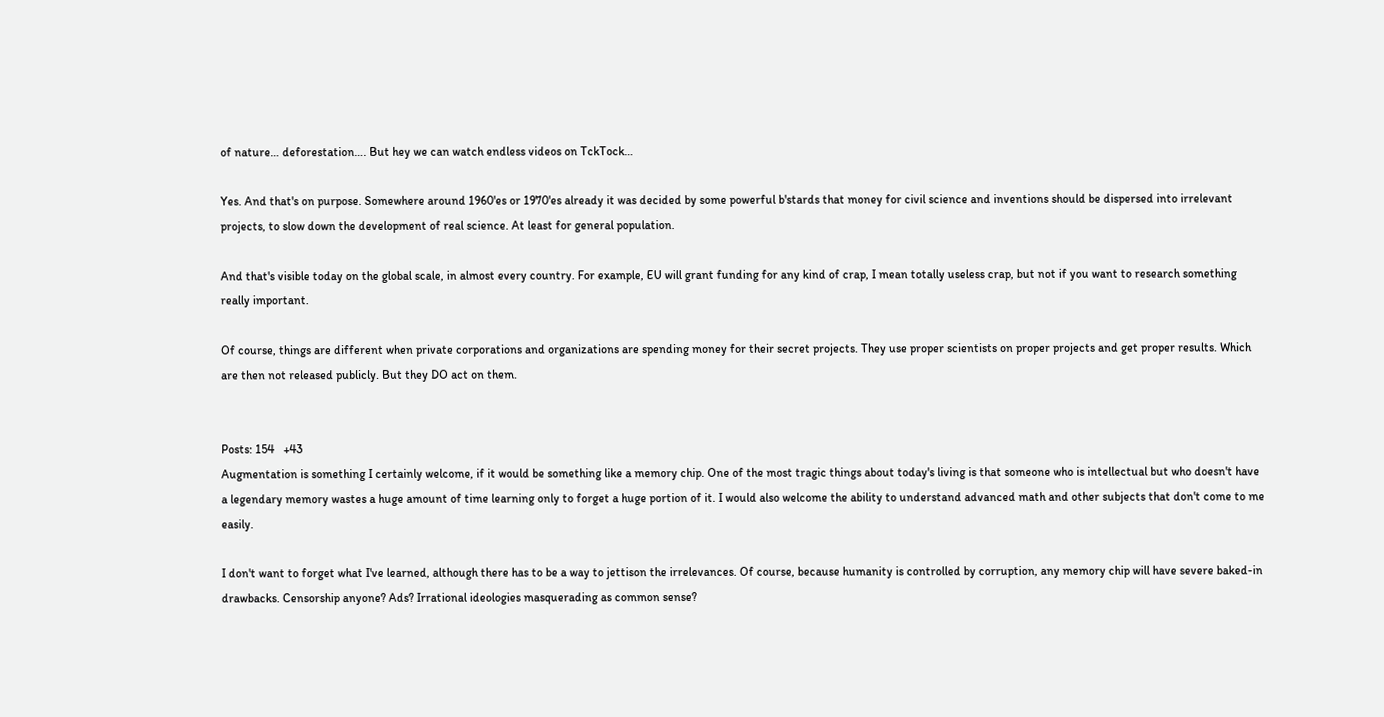of nature… deforestation…. But hey we can watch endless videos on TckTock…

Yes. And that's on purpose. Somewhere around 1960'es or 1970'es already it was decided by some powerful b'stards that money for civil science and inventions should be dispersed into irrelevant projects, to slow down the development of real science. At least for general population.

And that's visible today on the global scale, in almost every country. For example, EU will grant funding for any kind of crap, I mean totally useless crap, but not if you want to research something really important.

Of course, things are different when private corporations and organizations are spending money for their secret projects. They use proper scientists on proper projects and get proper results. Which are then not released publicly. But they DO act on them.


Posts: 154   +43
Augmentation is something I certainly welcome, if it would be something like a memory chip. One of the most tragic things about today's living is that someone who is intellectual but who doesn't have a legendary memory wastes a huge amount of time learning only to forget a huge portion of it. I would also welcome the ability to understand advanced math and other subjects that don't come to me easily.

I don't want to forget what I've learned, although there has to be a way to jettison the irrelevances. Of course, because humanity is controlled by corruption, any memory chip will have severe baked-in drawbacks. Censorship anyone? Ads? Irrational ideologies masquerading as common sense?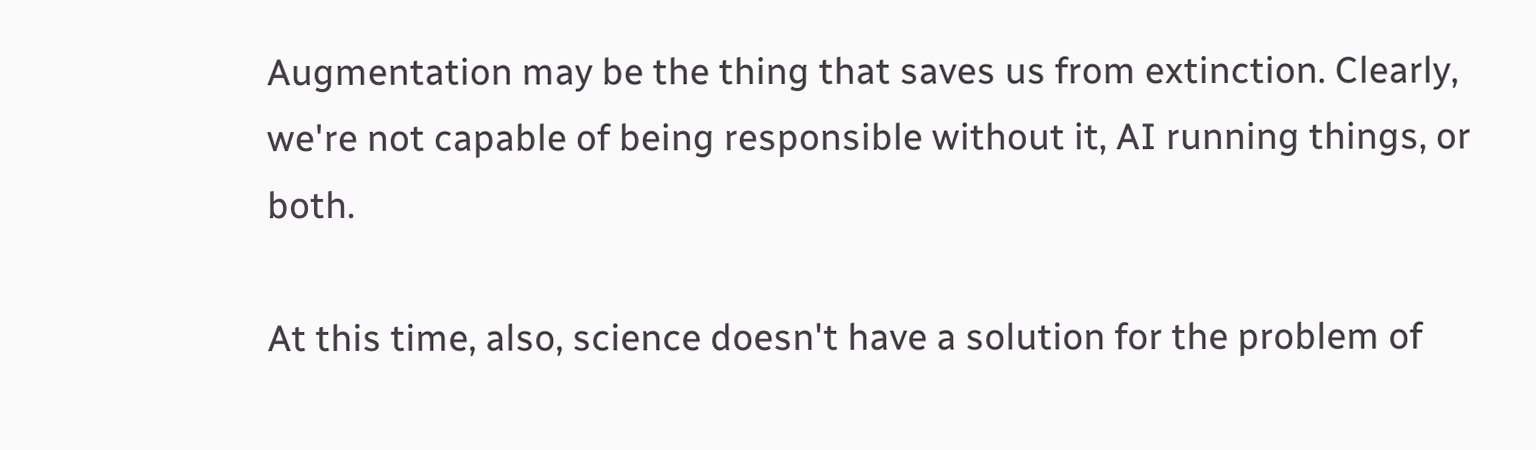Augmentation may be the thing that saves us from extinction. Clearly, we're not capable of being responsible without it, AI running things, or both.

At this time, also, science doesn't have a solution for the problem of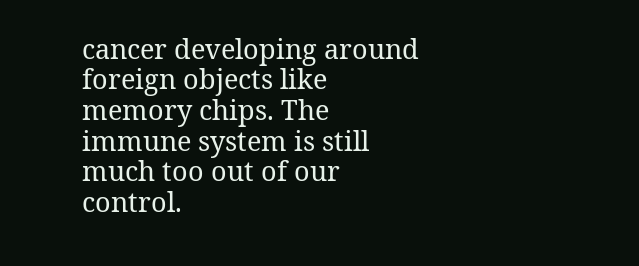cancer developing around foreign objects like memory chips. The immune system is still much too out of our control.